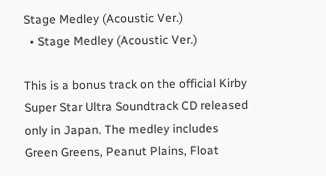Stage Medley (Acoustic Ver.)
  • Stage Medley (Acoustic Ver.)

This is a bonus track on the official Kirby Super Star Ultra Soundtrack CD released only in Japan. The medley includes Green Greens, Peanut Plains, Float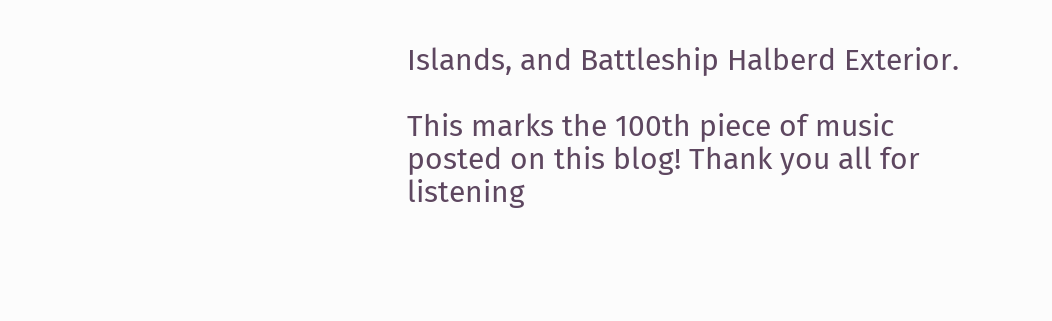Islands, and Battleship Halberd Exterior.

This marks the 100th piece of music posted on this blog! Thank you all for listening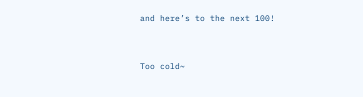and here’s to the next 100!


Too cold~